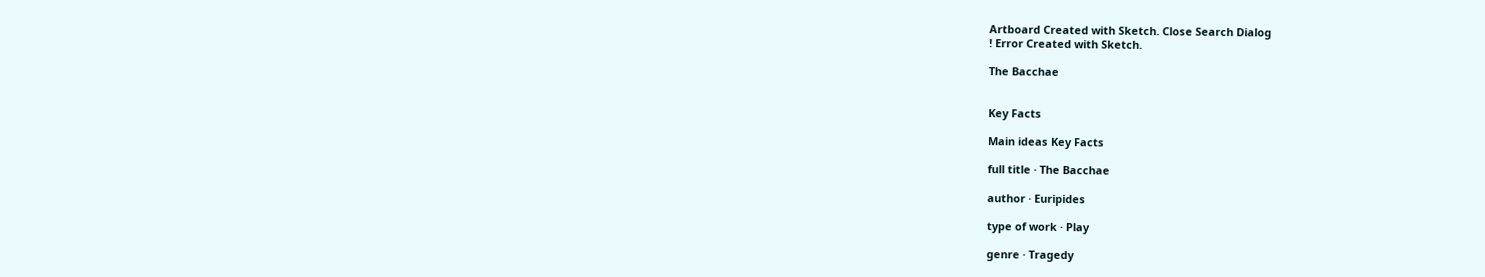Artboard Created with Sketch. Close Search Dialog
! Error Created with Sketch.

The Bacchae


Key Facts

Main ideas Key Facts

full title · The Bacchae

author · Euripides

type of work · Play

genre · Tragedy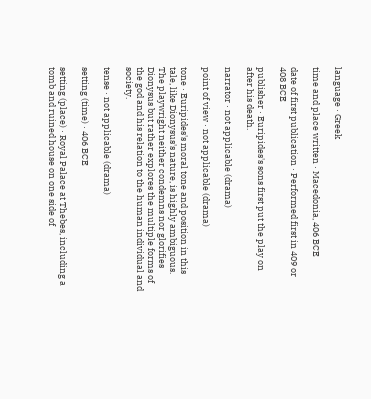language · Greek

time and place written · Macedonia, 406 BCE

date of first publication · Performed first in 409 or 408 BCE

publisher · Euripides's sons first put the play on after his death.

narrator · not applicable (drama)

point of view · not applicable (drama)

tone · Euripides's moral tone and position in this tale, like Dionysus's nature, is highly ambiguous. The playwright neither condemns nor glorifies Dionysus but rather explores the multiple forms of the god and his relation to the human individual and society.

tense · not applicable (drama)

setting (time) · 406 BCE

setting (place) · Royal Palace at Thebes, including a tomb and ruined house on one side of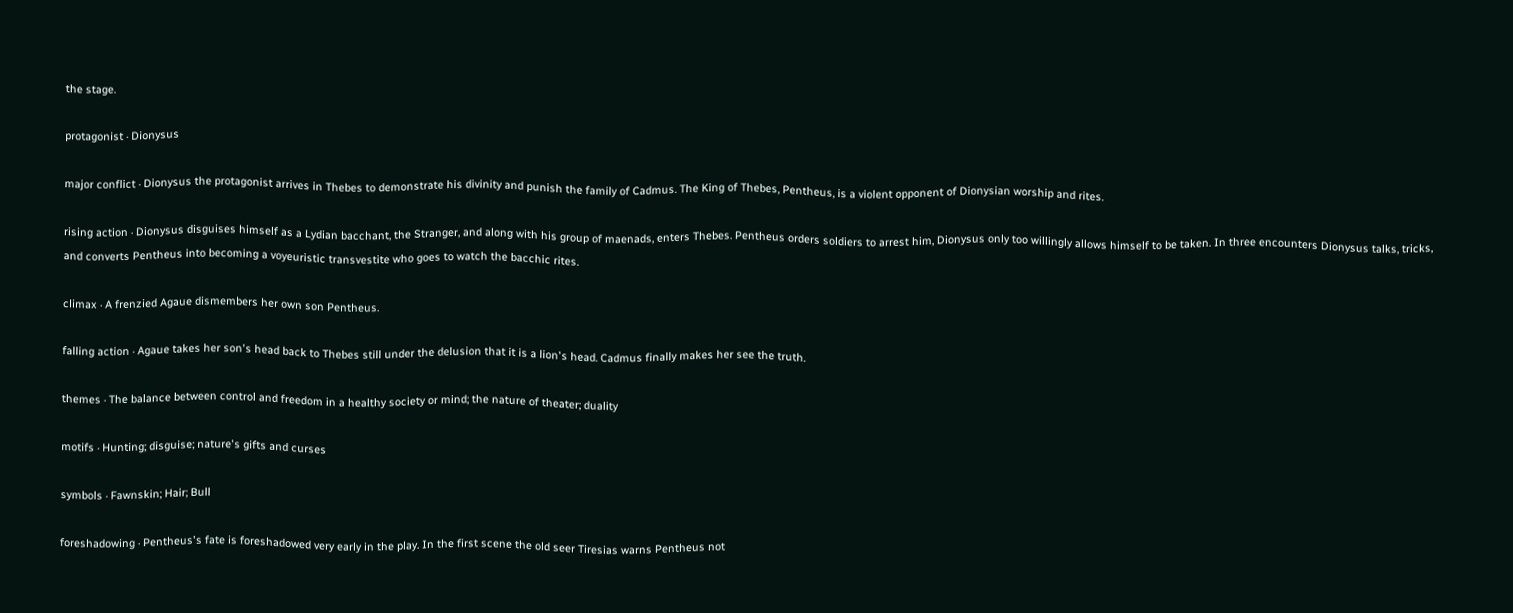the stage.

protagonist · Dionysus

major conflict · Dionysus the protagonist arrives in Thebes to demonstrate his divinity and punish the family of Cadmus. The King of Thebes, Pentheus, is a violent opponent of Dionysian worship and rites.

rising action · Dionysus disguises himself as a Lydian bacchant, the Stranger, and along with his group of maenads, enters Thebes. Pentheus orders soldiers to arrest him, Dionysus only too willingly allows himself to be taken. In three encounters Dionysus talks, tricks, and converts Pentheus into becoming a voyeuristic transvestite who goes to watch the bacchic rites.

climax · A frenzied Agaue dismembers her own son Pentheus.

falling action · Agaue takes her son's head back to Thebes still under the delusion that it is a lion's head. Cadmus finally makes her see the truth.

themes · The balance between control and freedom in a healthy society or mind; the nature of theater; duality

motifs · Hunting; disguise; nature's gifts and curses

symbols · Fawnskin; Hair; Bull

foreshadowing · Pentheus's fate is foreshadowed very early in the play. In the first scene the old seer Tiresias warns Pentheus not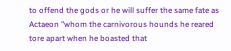to offend the gods or he will suffer the same fate as Actaeon "whom the carnivorous hounds he reared tore apart when he boasted that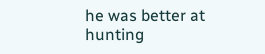he was better at hunting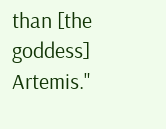than [the goddess] Artemis."